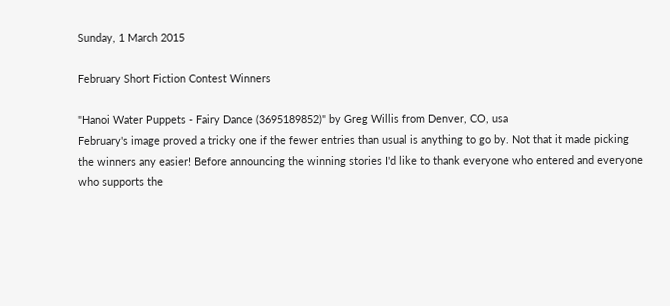Sunday, 1 March 2015

February Short Fiction Contest Winners

"Hanoi Water Puppets - Fairy Dance (3695189852)" by Greg Willis from Denver, CO, usa
February's image proved a tricky one if the fewer entries than usual is anything to go by. Not that it made picking the winners any easier! Before announcing the winning stories I'd like to thank everyone who entered and everyone who supports the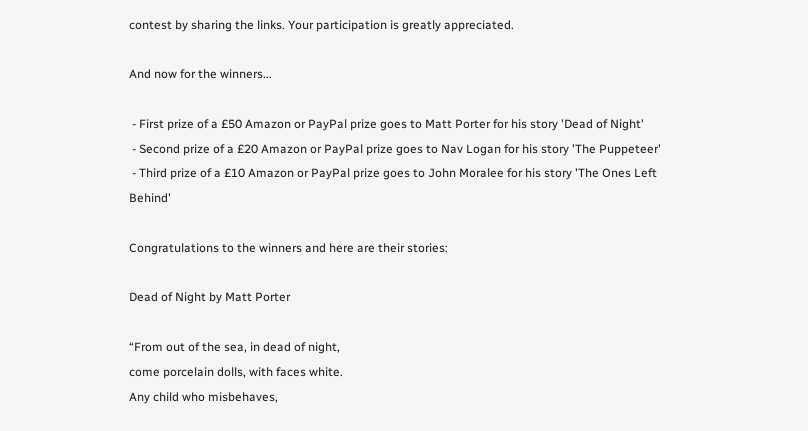contest by sharing the links. Your participation is greatly appreciated.

And now for the winners...

 - First prize of a £50 Amazon or PayPal prize goes to Matt Porter for his story 'Dead of Night'
 - Second prize of a £20 Amazon or PayPal prize goes to Nav Logan for his story 'The Puppeteer'
 - Third prize of a £10 Amazon or PayPal prize goes to John Moralee for his story 'The Ones Left Behind'

Congratulations to the winners and here are their stories:

Dead of Night by Matt Porter

“From out of the sea, in dead of night,
come porcelain dolls, with faces white.
Any child who misbehaves,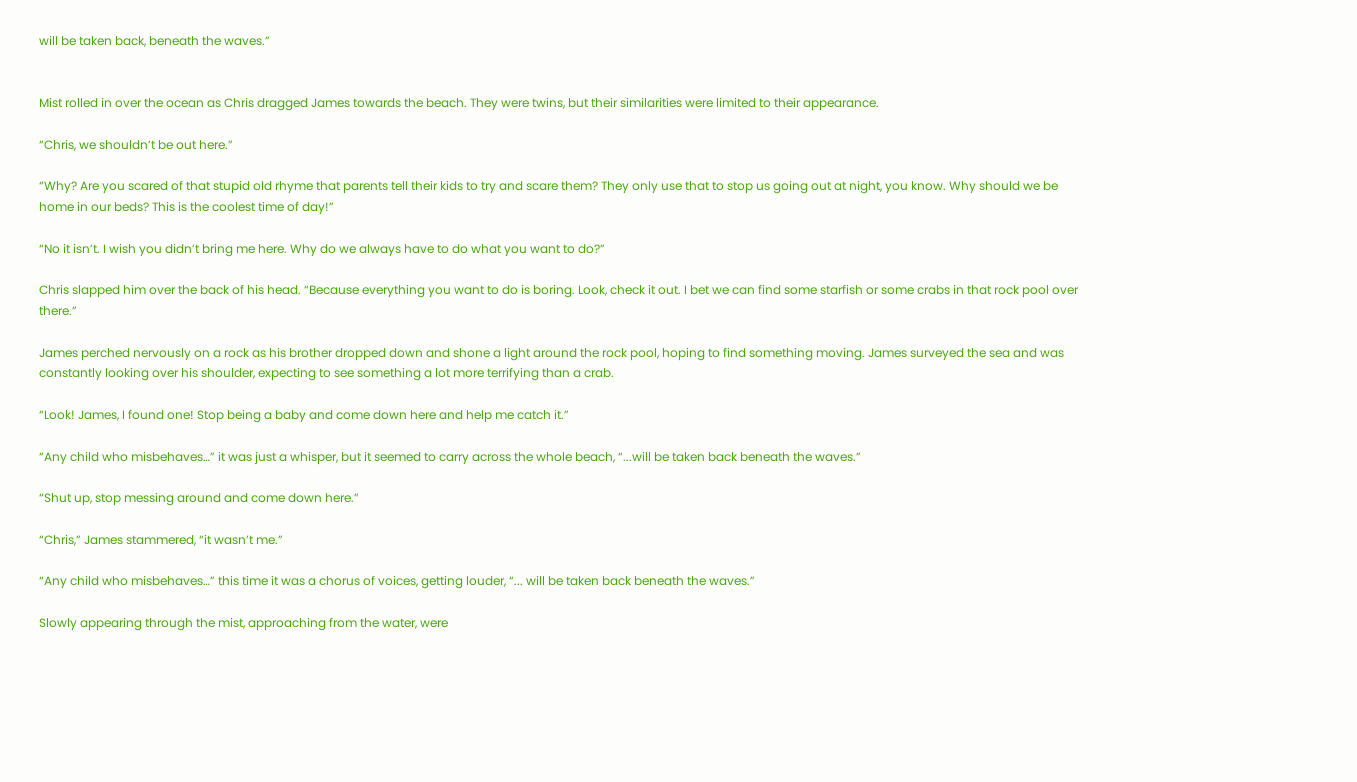will be taken back, beneath the waves.”


Mist rolled in over the ocean as Chris dragged James towards the beach. They were twins, but their similarities were limited to their appearance.

“Chris, we shouldn’t be out here.”

“Why? Are you scared of that stupid old rhyme that parents tell their kids to try and scare them? They only use that to stop us going out at night, you know. Why should we be home in our beds? This is the coolest time of day!”

“No it isn’t. I wish you didn’t bring me here. Why do we always have to do what you want to do?”

Chris slapped him over the back of his head. “Because everything you want to do is boring. Look, check it out. I bet we can find some starfish or some crabs in that rock pool over there.”

James perched nervously on a rock as his brother dropped down and shone a light around the rock pool, hoping to find something moving. James surveyed the sea and was constantly looking over his shoulder, expecting to see something a lot more terrifying than a crab.

“Look! James, I found one! Stop being a baby and come down here and help me catch it.”

“Any child who misbehaves…” it was just a whisper, but it seemed to carry across the whole beach, “...will be taken back beneath the waves.”

“Shut up, stop messing around and come down here.”

“Chris,” James stammered, “it wasn’t me.”

“Any child who misbehaves…” this time it was a chorus of voices, getting louder, “... will be taken back beneath the waves.”

Slowly appearing through the mist, approaching from the water, were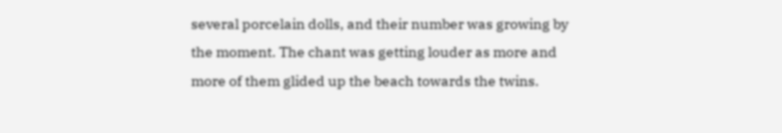several porcelain dolls, and their number was growing by the moment. The chant was getting louder as more and more of them glided up the beach towards the twins.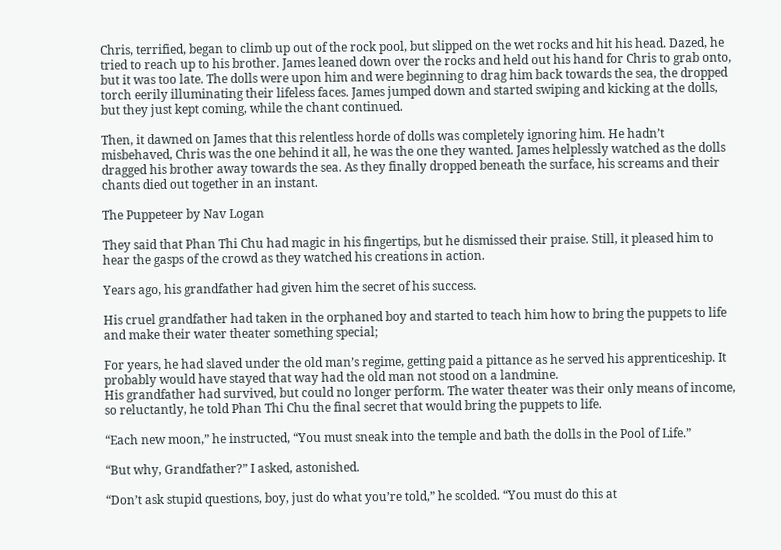Chris, terrified, began to climb up out of the rock pool, but slipped on the wet rocks and hit his head. Dazed, he tried to reach up to his brother. James leaned down over the rocks and held out his hand for Chris to grab onto, but it was too late. The dolls were upon him and were beginning to drag him back towards the sea, the dropped torch eerily illuminating their lifeless faces. James jumped down and started swiping and kicking at the dolls, but they just kept coming, while the chant continued.

Then, it dawned on James that this relentless horde of dolls was completely ignoring him. He hadn’t misbehaved, Chris was the one behind it all, he was the one they wanted. James helplessly watched as the dolls dragged his brother away towards the sea. As they finally dropped beneath the surface, his screams and their chants died out together in an instant.

The Puppeteer by Nav Logan

They said that Phan Thi Chu had magic in his fingertips, but he dismissed their praise. Still, it pleased him to hear the gasps of the crowd as they watched his creations in action.

Years ago, his grandfather had given him the secret of his success.

His cruel grandfather had taken in the orphaned boy and started to teach him how to bring the puppets to life and make their water theater something special;

For years, he had slaved under the old man’s regime, getting paid a pittance as he served his apprenticeship. It probably would have stayed that way had the old man not stood on a landmine.
His grandfather had survived, but could no longer perform. The water theater was their only means of income, so reluctantly, he told Phan Thi Chu the final secret that would bring the puppets to life.

“Each new moon,” he instructed, “You must sneak into the temple and bath the dolls in the Pool of Life.”

“But why, Grandfather?” I asked, astonished.

“Don’t ask stupid questions, boy, just do what you’re told,” he scolded. “You must do this at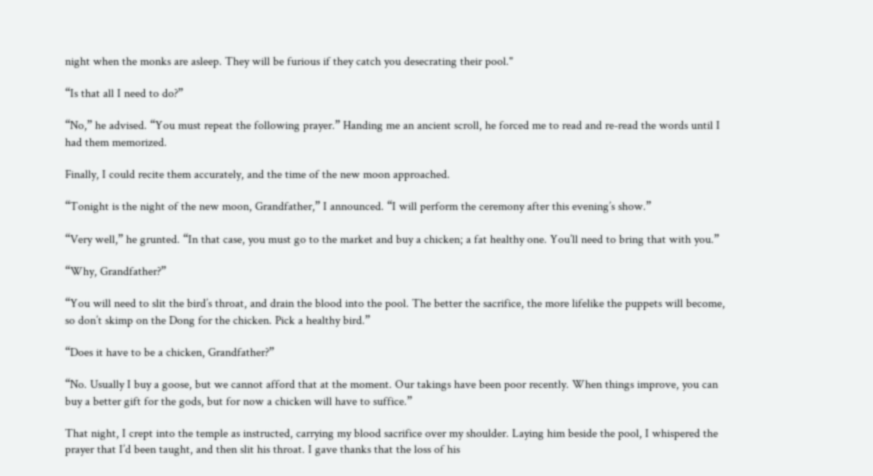night when the monks are asleep. They will be furious if they catch you desecrating their pool."

“Is that all I need to do?”

“No,” he advised. “You must repeat the following prayer.” Handing me an ancient scroll, he forced me to read and re-read the words until I had them memorized.

Finally, I could recite them accurately, and the time of the new moon approached.

“Tonight is the night of the new moon, Grandfather,” I announced. “I will perform the ceremony after this evening’s show.”

“Very well,” he grunted. “In that case, you must go to the market and buy a chicken; a fat healthy one. You’ll need to bring that with you.”

“Why, Grandfather?”

“You will need to slit the bird’s throat, and drain the blood into the pool. The better the sacrifice, the more lifelike the puppets will become, so don’t skimp on the Dong for the chicken. Pick a healthy bird.”

“Does it have to be a chicken, Grandfather?”

“No. Usually I buy a goose, but we cannot afford that at the moment. Our takings have been poor recently. When things improve, you can buy a better gift for the gods, but for now a chicken will have to suffice.”

That night, I crept into the temple as instructed, carrying my blood sacrifice over my shoulder. Laying him beside the pool, I whispered the prayer that I’d been taught, and then slit his throat. I gave thanks that the loss of his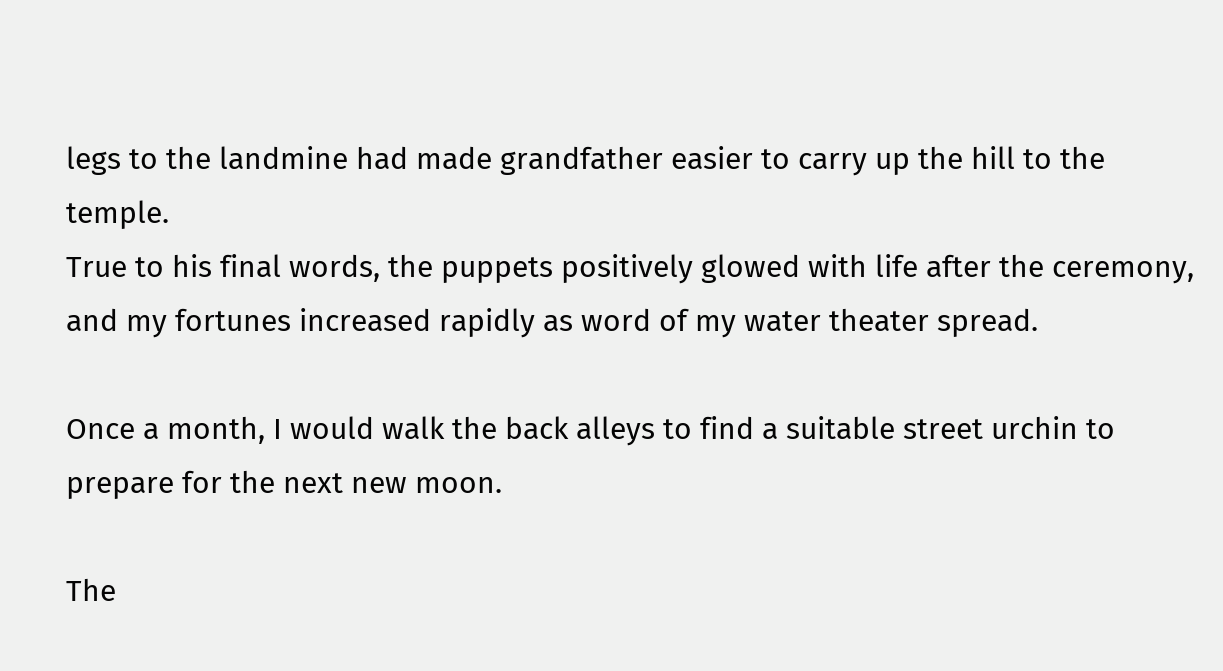legs to the landmine had made grandfather easier to carry up the hill to the temple.
True to his final words, the puppets positively glowed with life after the ceremony, and my fortunes increased rapidly as word of my water theater spread.

Once a month, I would walk the back alleys to find a suitable street urchin to prepare for the next new moon.

The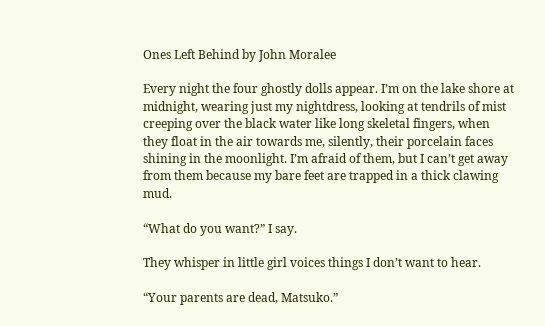Ones Left Behind by John Moralee

Every night the four ghostly dolls appear. I’m on the lake shore at midnight, wearing just my nightdress, looking at tendrils of mist creeping over the black water like long skeletal fingers, when they float in the air towards me, silently, their porcelain faces shining in the moonlight. I’m afraid of them, but I can’t get away from them because my bare feet are trapped in a thick clawing mud.

“What do you want?” I say.

They whisper in little girl voices things I don’t want to hear.

“Your parents are dead, Matsuko.”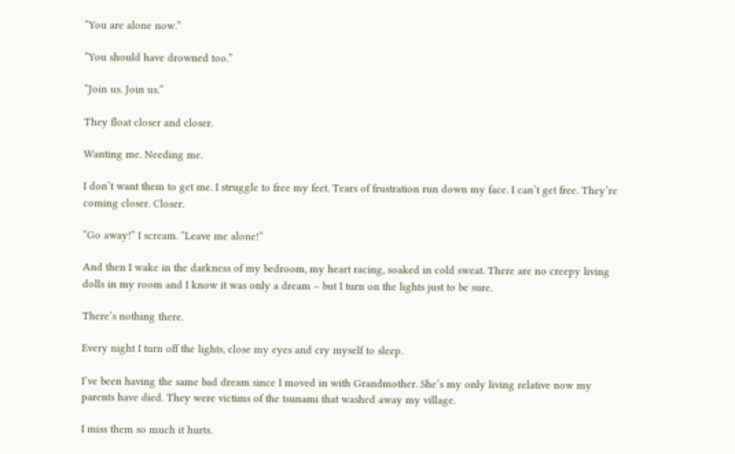“You are alone now.”

“You should have drowned too.”

“Join us. Join us.”

They float closer and closer.

Wanting me. Needing me.

I don’t want them to get me. I struggle to free my feet. Tears of frustration run down my face. I can’t get free. They’re coming closer. Closer.

“Go away!” I scream. “Leave me alone!”

And then I wake in the darkness of my bedroom, my heart racing, soaked in cold sweat. There are no creepy living dolls in my room and I know it was only a dream – but I turn on the lights just to be sure.

There’s nothing there.

Every night I turn off the lights, close my eyes and cry myself to sleep.

I’ve been having the same bad dream since I moved in with Grandmother. She’s my only living relative now my parents have died. They were victims of the tsunami that washed away my village.

I miss them so much it hurts.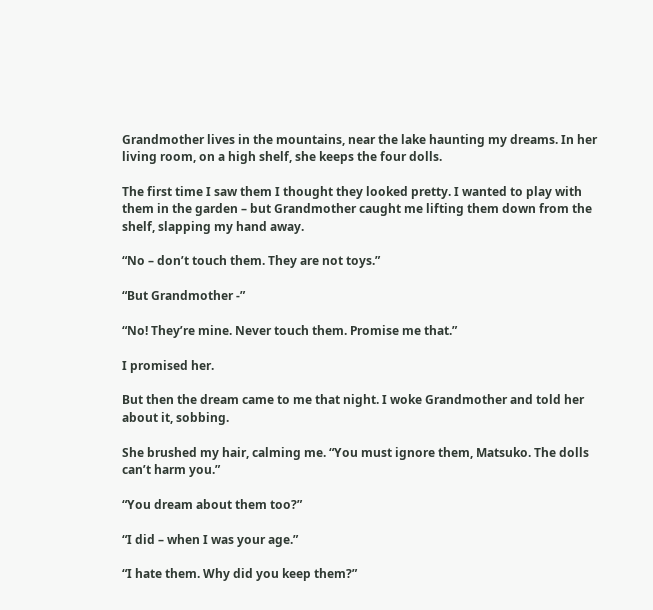Grandmother lives in the mountains, near the lake haunting my dreams. In her living room, on a high shelf, she keeps the four dolls.

The first time I saw them I thought they looked pretty. I wanted to play with them in the garden – but Grandmother caught me lifting them down from the shelf, slapping my hand away.

“No – don’t touch them. They are not toys.”

“But Grandmother -”

“No! They’re mine. Never touch them. Promise me that.”

I promised her.

But then the dream came to me that night. I woke Grandmother and told her about it, sobbing.

She brushed my hair, calming me. “You must ignore them, Matsuko. The dolls can’t harm you.”

“You dream about them too?”

“I did – when I was your age.”

“I hate them. Why did you keep them?”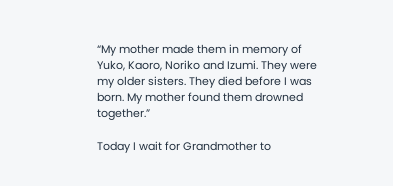“My mother made them in memory of Yuko, Kaoro, Noriko and Izumi. They were my older sisters. They died before I was born. My mother found them drowned together.”

Today I wait for Grandmother to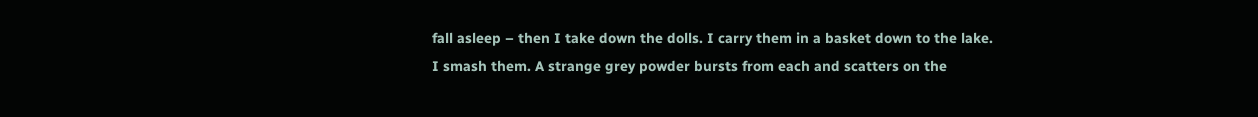fall asleep – then I take down the dolls. I carry them in a basket down to the lake. I smash them. A strange grey powder bursts from each and scatters on the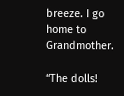breeze. I go home to Grandmother.

“The dolls!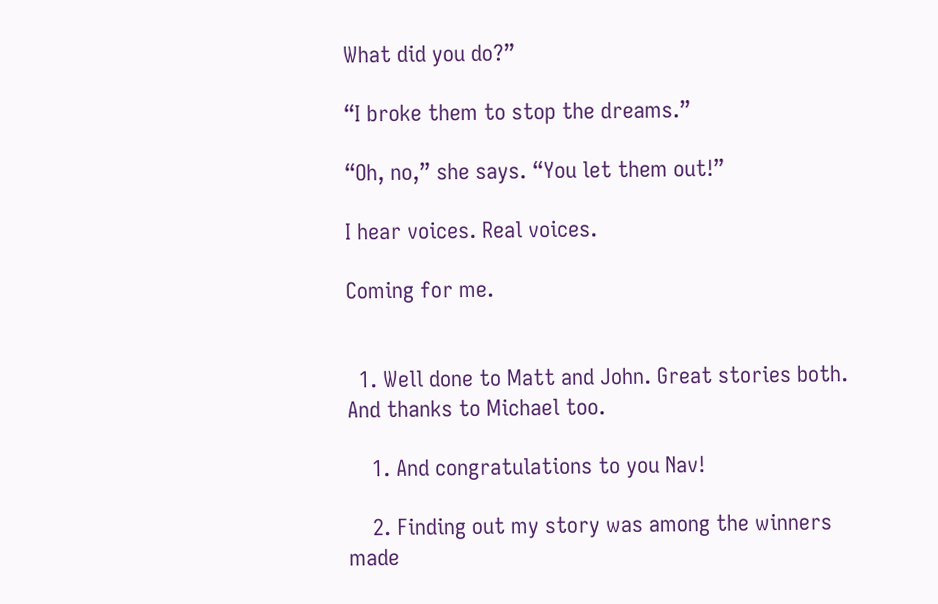What did you do?”

“I broke them to stop the dreams.”

“Oh, no,” she says. “You let them out!”

I hear voices. Real voices.

Coming for me.


  1. Well done to Matt and John. Great stories both. And thanks to Michael too.

    1. And congratulations to you Nav!

    2. Finding out my story was among the winners made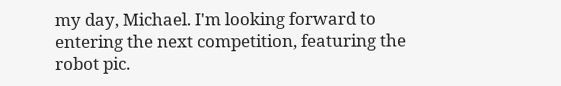my day, Michael. I'm looking forward to entering the next competition, featuring the robot pic.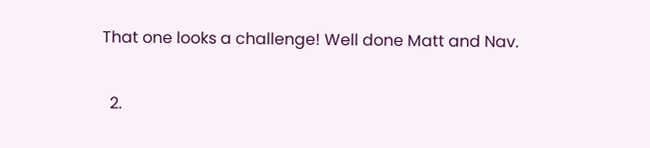That one looks a challenge! Well done Matt and Nav.

  2.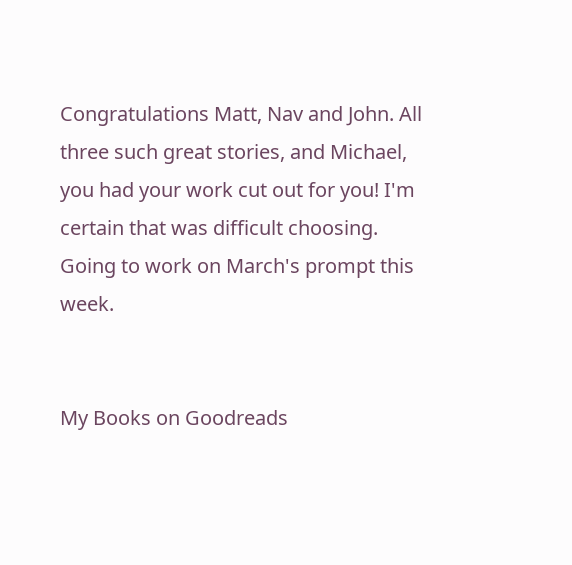Congratulations Matt, Nav and John. All three such great stories, and Michael, you had your work cut out for you! I'm certain that was difficult choosing. Going to work on March's prompt this week.


My Books on Goodreads